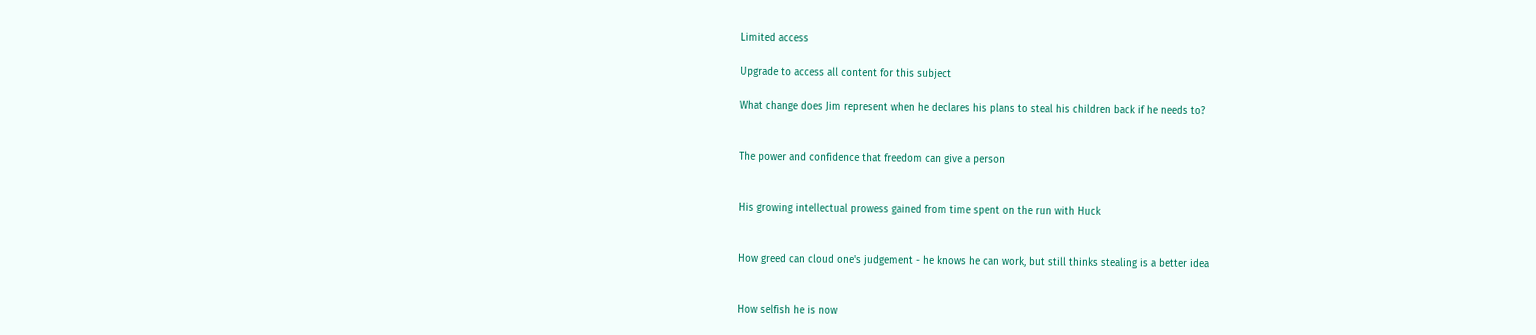Limited access

Upgrade to access all content for this subject

What change does Jim represent when he declares his plans to steal his children back if he needs to?


The power and confidence that freedom can give a person


His growing intellectual prowess gained from time spent on the run with Huck


How greed can cloud one's judgement - he knows he can work, but still thinks stealing is a better idea


How selfish he is now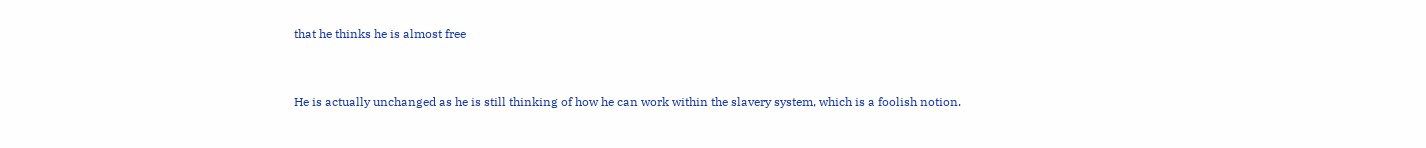that he thinks he is almost free


He is actually unchanged as he is still thinking of how he can work within the slavery system, which is a foolish notion.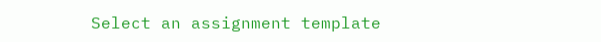Select an assignment template